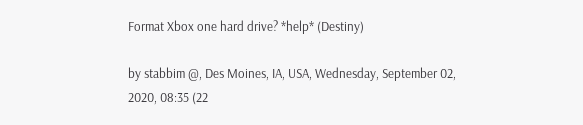Format Xbox one hard drive? *help* (Destiny)

by stabbim @, Des Moines, IA, USA, Wednesday, September 02, 2020, 08:35 (22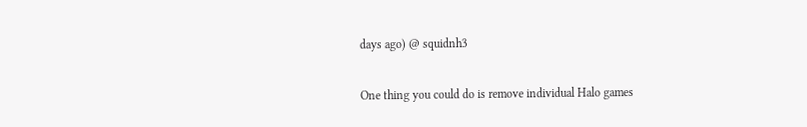days ago) @ squidnh3

One thing you could do is remove individual Halo games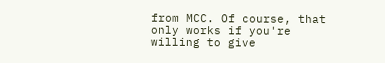from MCC. Of course, that only works if you're willing to give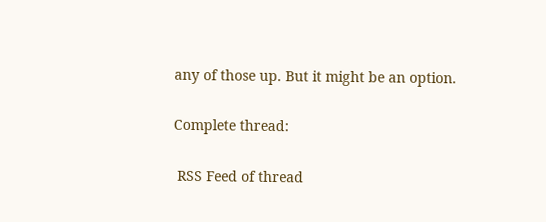any of those up. But it might be an option.

Complete thread:

 RSS Feed of thread